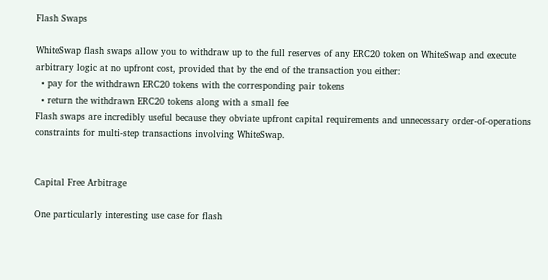Flash Swaps

WhiteSwap flash swaps allow you to withdraw up to the full reserves of any ERC20 token on WhiteSwap and execute arbitrary logic at no upfront cost, provided that by the end of the transaction you either:
  • pay for the withdrawn ERC20 tokens with the corresponding pair tokens
  • return the withdrawn ERC20 tokens along with a small fee
Flash swaps are incredibly useful because they obviate upfront capital requirements and unnecessary order-of-operations constraints for multi-step transactions involving WhiteSwap.


Capital Free Arbitrage

One particularly interesting use case for flash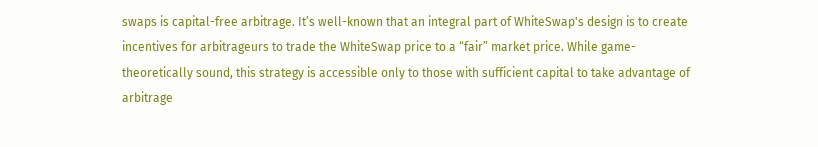swaps is capital-free arbitrage. It’s well-known that an integral part of WhiteSwap's design is to create incentives for arbitrageurs to trade the WhiteSwap price to a “fair” market price. While game-theoretically sound, this strategy is accessible only to those with sufficient capital to take advantage of arbitrage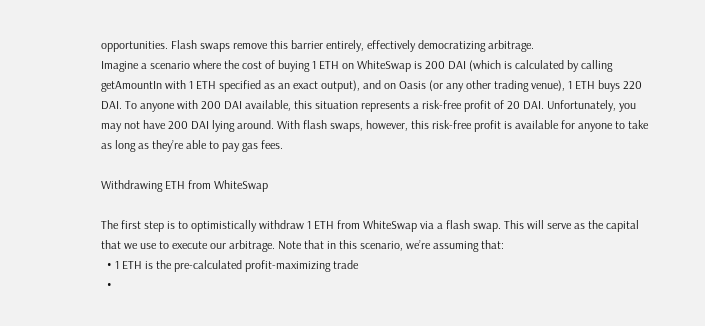opportunities. Flash swaps remove this barrier entirely, effectively democratizing arbitrage.
Imagine a scenario where the cost of buying 1 ETH on WhiteSwap is 200 DAI (which is calculated by calling getAmountIn with 1 ETH specified as an exact output), and on Oasis (or any other trading venue), 1 ETH buys 220 DAI. To anyone with 200 DAI available, this situation represents a risk-free profit of 20 DAI. Unfortunately, you may not have 200 DAI lying around. With flash swaps, however, this risk-free profit is available for anyone to take as long as they’re able to pay gas fees.

Withdrawing ETH from WhiteSwap

The first step is to optimistically withdraw 1 ETH from WhiteSwap via a flash swap. This will serve as the capital that we use to execute our arbitrage. Note that in this scenario, we’re assuming that:
  • 1 ETH is the pre-calculated profit-maximizing trade
  •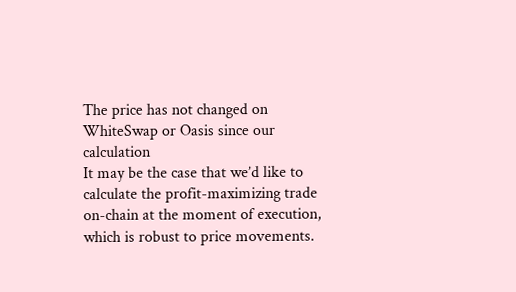The price has not changed on WhiteSwap or Oasis since our calculation
It may be the case that we’d like to calculate the profit-maximizing trade on-chain at the moment of execution, which is robust to price movements.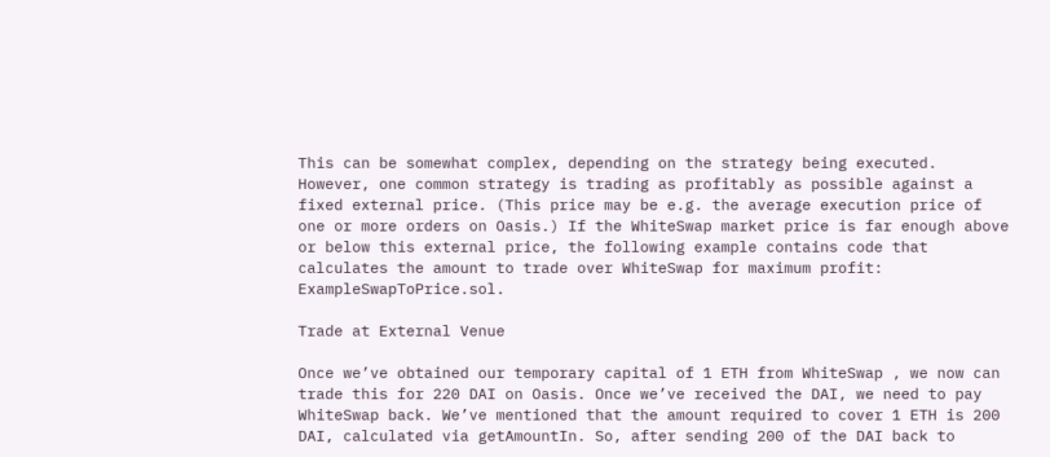This can be somewhat complex, depending on the strategy being executed. However, one common strategy is trading as profitably as possible against a fixed external price. (This price may be e.g. the average execution price of one or more orders on Oasis.) If the WhiteSwap market price is far enough above or below this external price, the following example contains code that calculates the amount to trade over WhiteSwap for maximum profit: ExampleSwapToPrice.sol.

Trade at External Venue

Once we’ve obtained our temporary capital of 1 ETH from WhiteSwap , we now can trade this for 220 DAI on Oasis. Once we’ve received the DAI, we need to pay WhiteSwap back. We’ve mentioned that the amount required to cover 1 ETH is 200 DAI, calculated via getAmountIn. So, after sending 200 of the DAI back to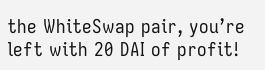the WhiteSwap pair, you’re left with 20 DAI of profit!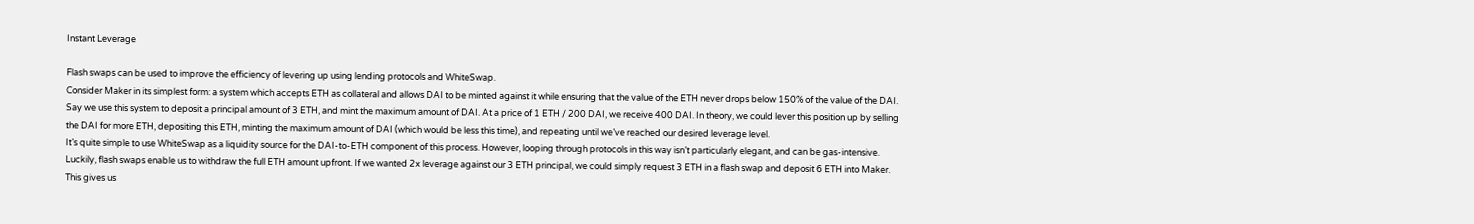Instant Leverage

Flash swaps can be used to improve the efficiency of levering up using lending protocols and WhiteSwap.
Consider Maker in its simplest form: a system which accepts ETH as collateral and allows DAI to be minted against it while ensuring that the value of the ETH never drops below 150% of the value of the DAI.
Say we use this system to deposit a principal amount of 3 ETH, and mint the maximum amount of DAI. At a price of 1 ETH / 200 DAI, we receive 400 DAI. In theory, we could lever this position up by selling the DAI for more ETH, depositing this ETH, minting the maximum amount of DAI (which would be less this time), and repeating until we’ve reached our desired leverage level.
It’s quite simple to use WhiteSwap as a liquidity source for the DAI-to-ETH component of this process. However, looping through protocols in this way isn’t particularly elegant, and can be gas-intensive.
Luckily, flash swaps enable us to withdraw the full ETH amount upfront. If we wanted 2x leverage against our 3 ETH principal, we could simply request 3 ETH in a flash swap and deposit 6 ETH into Maker. This gives us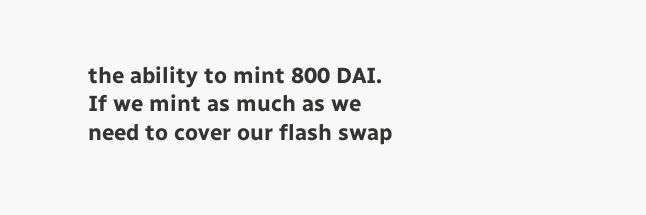the ability to mint 800 DAI. If we mint as much as we need to cover our flash swap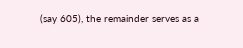(say 605), the remainder serves as a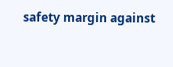safety margin against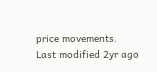price movements.
Last modified 2yr ago